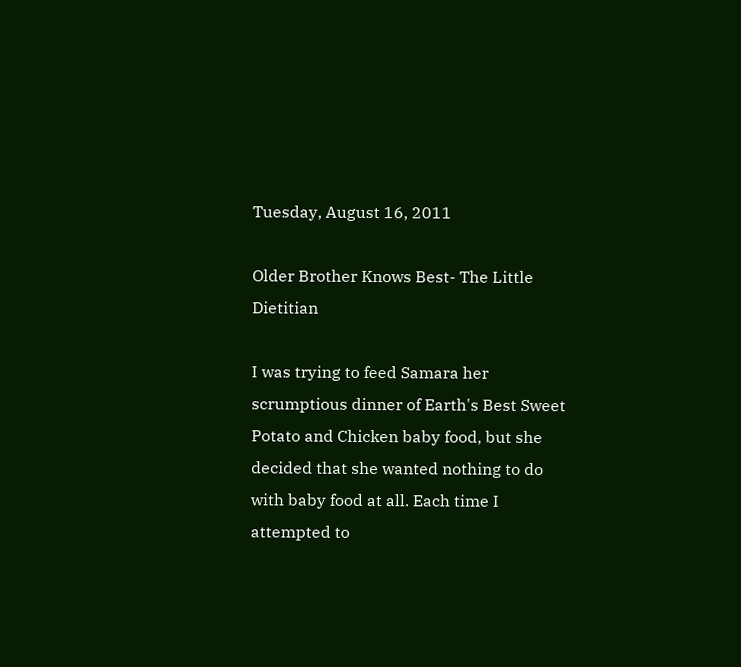Tuesday, August 16, 2011

Older Brother Knows Best- The Little Dietitian

I was trying to feed Samara her scrumptious dinner of Earth's Best Sweet Potato and Chicken baby food, but she decided that she wanted nothing to do with baby food at all. Each time I attempted to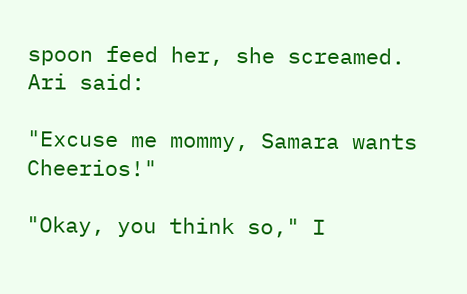spoon feed her, she screamed. Ari said:

"Excuse me mommy, Samara wants Cheerios!"

"Okay, you think so," I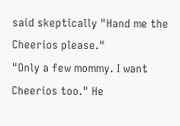said skeptically "Hand me the Cheerios please."
"Only a few mommy. I want Cheerios too." He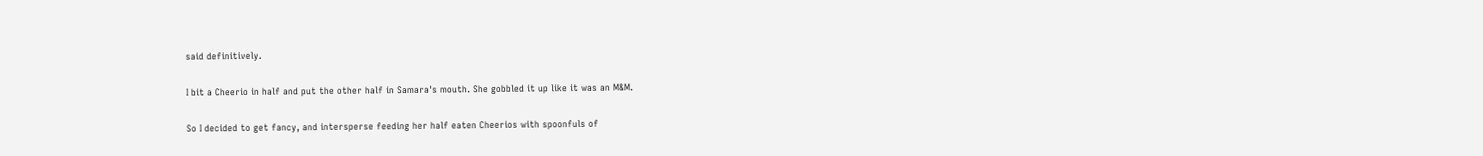said definitively.

I bit a Cheerio in half and put the other half in Samara's mouth. She gobbled it up like it was an M&M.

So I decided to get fancy, and intersperse feeding her half eaten Cheerios with spoonfuls of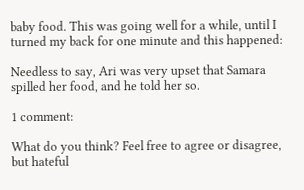baby food. This was going well for a while, until I turned my back for one minute and this happened:

Needless to say, Ari was very upset that Samara spilled her food, and he told her so.

1 comment:

What do you think? Feel free to agree or disagree, but hateful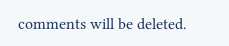comments will be deleted.